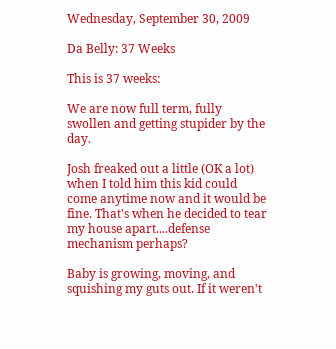Wednesday, September 30, 2009

Da Belly: 37 Weeks

This is 37 weeks:

We are now full term, fully swollen and getting stupider by the day.

Josh freaked out a little (OK a lot) when I told him this kid could come anytime now and it would be fine. That's when he decided to tear my house apart....defense mechanism perhaps?

Baby is growing, moving, and squishing my guts out. If it weren't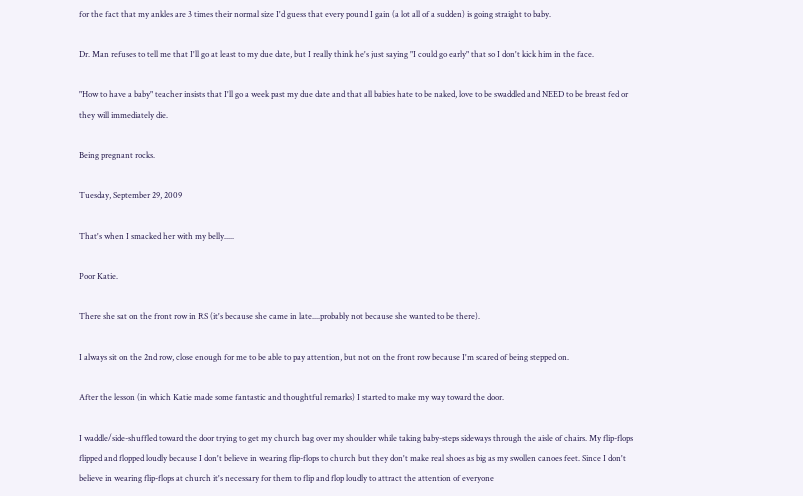for the fact that my ankles are 3 times their normal size I'd guess that every pound I gain (a lot all of a sudden) is going straight to baby.

Dr. Man refuses to tell me that I'll go at least to my due date, but I really think he's just saying "I could go early" that so I don't kick him in the face.

"How to have a baby" teacher insists that I'll go a week past my due date and that all babies hate to be naked, love to be swaddled and NEED to be breast fed or they will immediately die.

Being pregnant rocks.

Tuesday, September 29, 2009

That's when I smacked her with my belly.....

Poor Katie.

There she sat on the front row in RS (it's because she came in late....probably not because she wanted to be there).

I always sit on the 2nd row, close enough for me to be able to pay attention, but not on the front row because I'm scared of being stepped on.

After the lesson (in which Katie made some fantastic and thoughtful remarks) I started to make my way toward the door.

I waddle/side-shuffled toward the door trying to get my church bag over my shoulder while taking baby-steps sideways through the aisle of chairs. My flip-flops flipped and flopped loudly because I don't believe in wearing flip-flops to church but they don't make real shoes as big as my swollen canoes feet. Since I don't believe in wearing flip-flops at church it's necessary for them to flip and flop loudly to attract the attention of everyone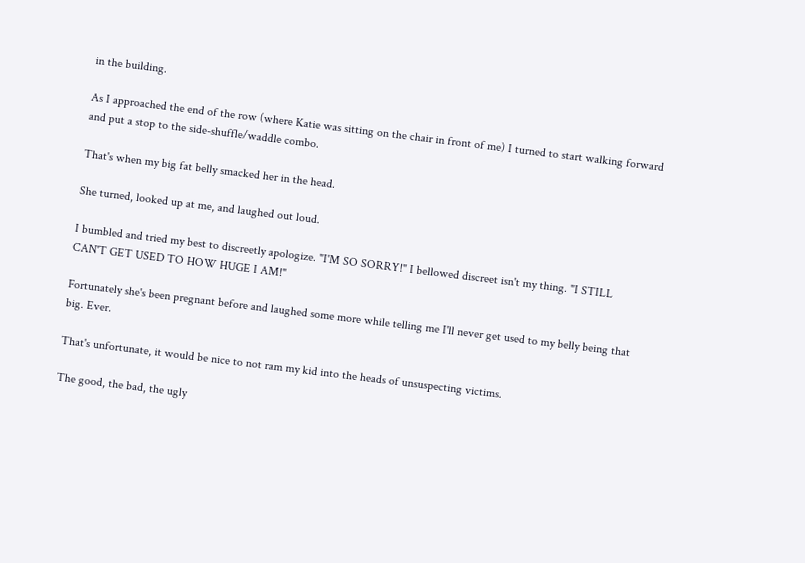in the building.

As I approached the end of the row (where Katie was sitting on the chair in front of me) I turned to start walking forward and put a stop to the side-shuffle/waddle combo.

That's when my big fat belly smacked her in the head.

She turned, looked up at me, and laughed out loud.

I bumbled and tried my best to discreetly apologize. "I'M SO SORRY!" I bellowed discreet isn't my thing. "I STILL CAN'T GET USED TO HOW HUGE I AM!"

Fortunately she's been pregnant before and laughed some more while telling me I'll never get used to my belly being that big. Ever.

That's unfortunate, it would be nice to not ram my kid into the heads of unsuspecting victims.

The good, the bad, the ugly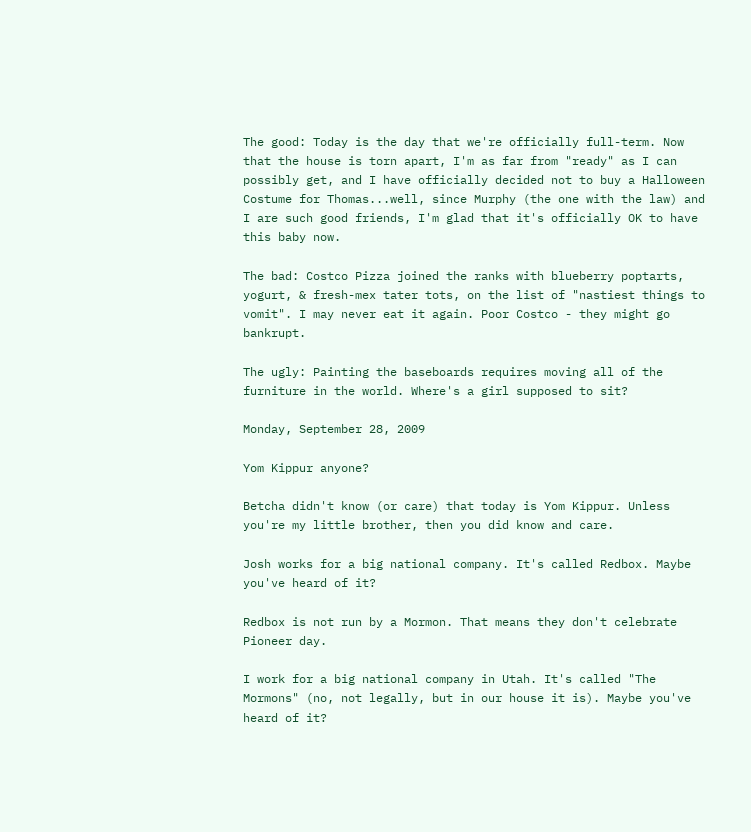The good: Today is the day that we're officially full-term. Now that the house is torn apart, I'm as far from "ready" as I can possibly get, and I have officially decided not to buy a Halloween Costume for Thomas...well, since Murphy (the one with the law) and I are such good friends, I'm glad that it's officially OK to have this baby now.

The bad: Costco Pizza joined the ranks with blueberry poptarts, yogurt, & fresh-mex tater tots, on the list of "nastiest things to vomit". I may never eat it again. Poor Costco - they might go bankrupt.

The ugly: Painting the baseboards requires moving all of the furniture in the world. Where's a girl supposed to sit?

Monday, September 28, 2009

Yom Kippur anyone?

Betcha didn't know (or care) that today is Yom Kippur. Unless you're my little brother, then you did know and care.

Josh works for a big national company. It's called Redbox. Maybe you've heard of it?

Redbox is not run by a Mormon. That means they don't celebrate Pioneer day.

I work for a big national company in Utah. It's called "The Mormons" (no, not legally, but in our house it is). Maybe you've heard of it?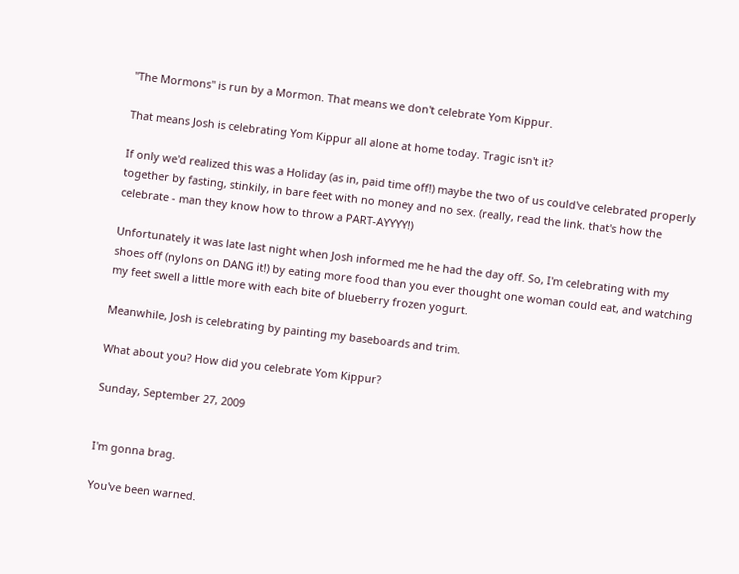"The Mormons" is run by a Mormon. That means we don't celebrate Yom Kippur.

That means Josh is celebrating Yom Kippur all alone at home today. Tragic isn't it?

If only we'd realized this was a Holiday (as in, paid time off!) maybe the two of us could've celebrated properly together by fasting, stinkily, in bare feet with no money and no sex. (really, read the link. that's how the celebrate - man they know how to throw a PART-AYYYY!)

Unfortunately it was late last night when Josh informed me he had the day off. So, I'm celebrating with my shoes off (nylons on DANG it!) by eating more food than you ever thought one woman could eat, and watching my feet swell a little more with each bite of blueberry frozen yogurt.

Meanwhile, Josh is celebrating by painting my baseboards and trim.

What about you? How did you celebrate Yom Kippur?

Sunday, September 27, 2009


I'm gonna brag.

You've been warned.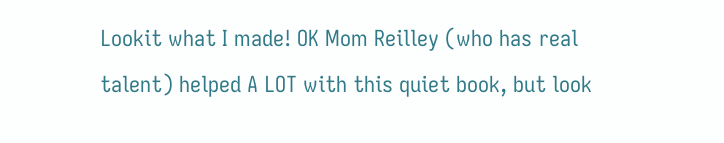Lookit what I made! OK Mom Reilley (who has real talent) helped A LOT with this quiet book, but look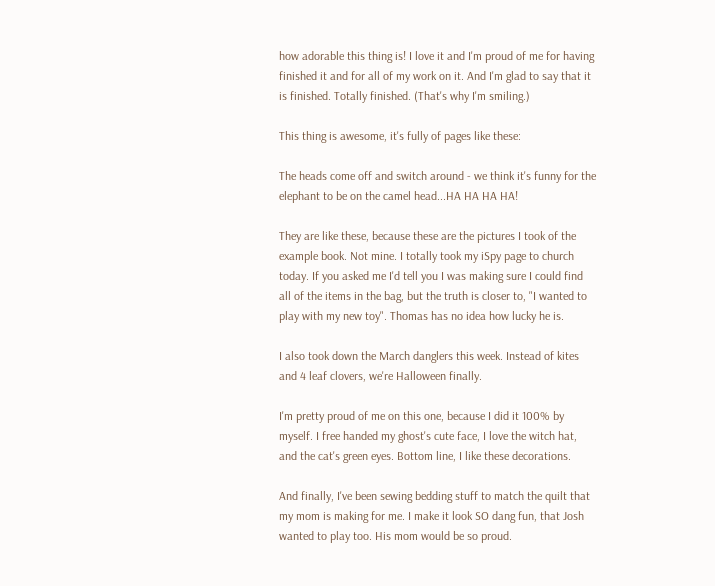how adorable this thing is! I love it and I'm proud of me for having finished it and for all of my work on it. And I'm glad to say that it is finished. Totally finished. (That's why I'm smiling.)

This thing is awesome, it's fully of pages like these:

The heads come off and switch around - we think it's funny for the elephant to be on the camel head...HA HA HA HA!

They are like these, because these are the pictures I took of the example book. Not mine. I totally took my iSpy page to church today. If you asked me I'd tell you I was making sure I could find all of the items in the bag, but the truth is closer to, "I wanted to play with my new toy". Thomas has no idea how lucky he is.

I also took down the March danglers this week. Instead of kites and 4 leaf clovers, we're Halloween finally.

I'm pretty proud of me on this one, because I did it 100% by myself. I free handed my ghost's cute face, I love the witch hat, and the cat's green eyes. Bottom line, I like these decorations.

And finally, I've been sewing bedding stuff to match the quilt that my mom is making for me. I make it look SO dang fun, that Josh wanted to play too. His mom would be so proud.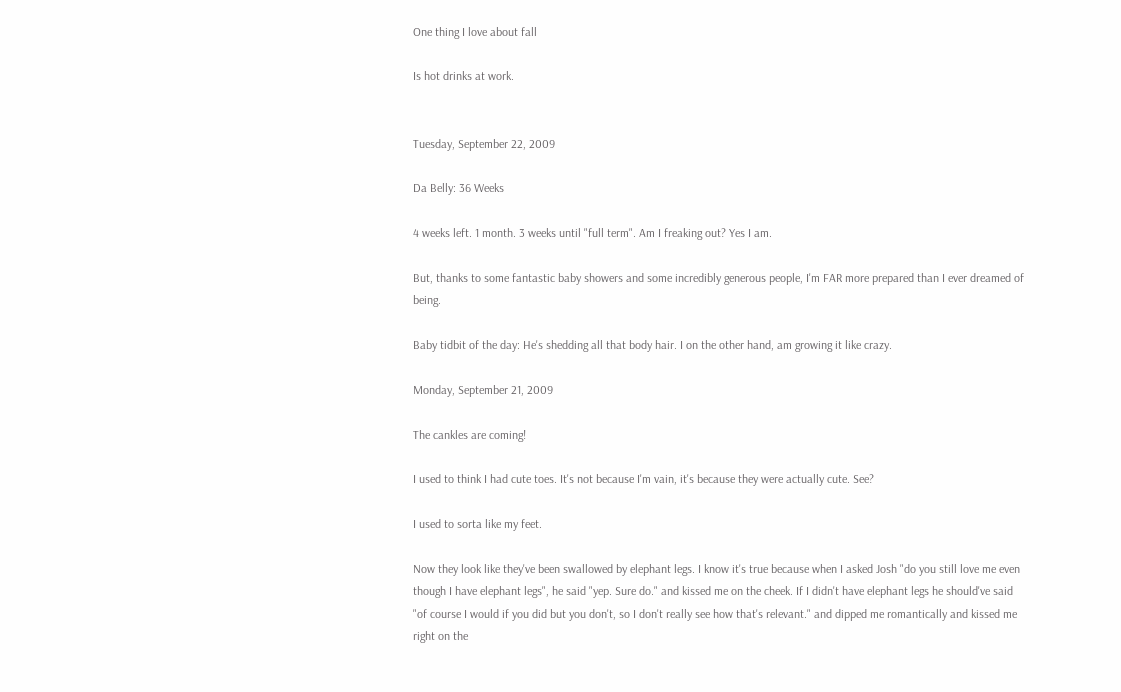One thing I love about fall

Is hot drinks at work.


Tuesday, September 22, 2009

Da Belly: 36 Weeks

4 weeks left. 1 month. 3 weeks until "full term". Am I freaking out? Yes I am.

But, thanks to some fantastic baby showers and some incredibly generous people, I'm FAR more prepared than I ever dreamed of being.

Baby tidbit of the day: He's shedding all that body hair. I on the other hand, am growing it like crazy.

Monday, September 21, 2009

The cankles are coming!

I used to think I had cute toes. It's not because I'm vain, it's because they were actually cute. See?

I used to sorta like my feet.

Now they look like they've been swallowed by elephant legs. I know it's true because when I asked Josh "do you still love me even though I have elephant legs", he said "yep. Sure do." and kissed me on the cheek. If I didn't have elephant legs he should've said "of course I would if you did but you don't, so I don't really see how that's relevant." and dipped me romantically and kissed me right on the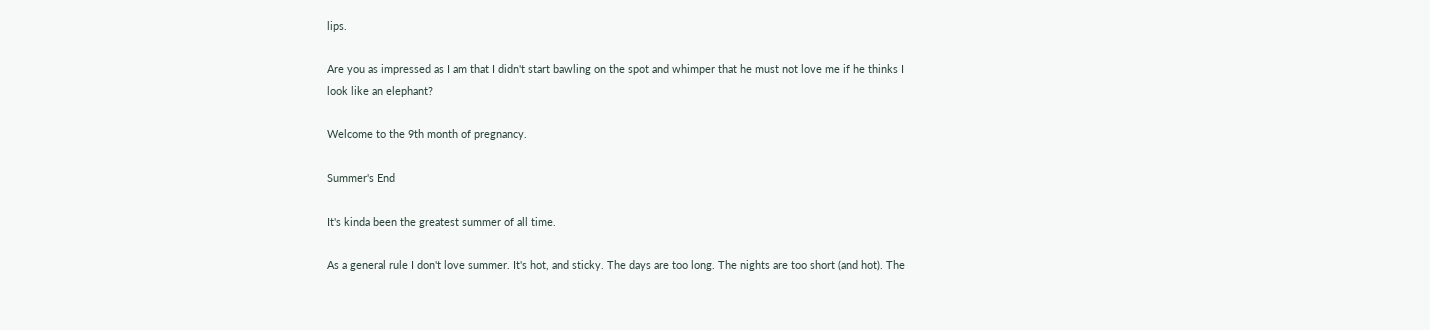lips.

Are you as impressed as I am that I didn't start bawling on the spot and whimper that he must not love me if he thinks I look like an elephant?

Welcome to the 9th month of pregnancy.

Summer's End

It's kinda been the greatest summer of all time.

As a general rule I don't love summer. It's hot, and sticky. The days are too long. The nights are too short (and hot). The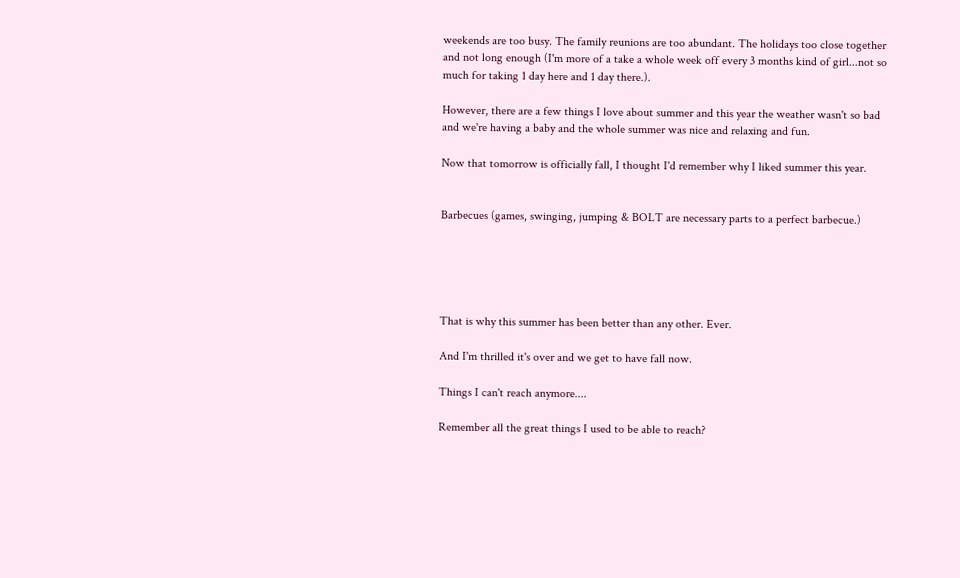weekends are too busy. The family reunions are too abundant. The holidays too close together and not long enough (I'm more of a take a whole week off every 3 months kind of girl...not so much for taking 1 day here and 1 day there.).

However, there are a few things I love about summer and this year the weather wasn't so bad and we're having a baby and the whole summer was nice and relaxing and fun.

Now that tomorrow is officially fall, I thought I'd remember why I liked summer this year.


Barbecues (games, swinging, jumping & BOLT are necessary parts to a perfect barbecue.)





That is why this summer has been better than any other. Ever.

And I'm thrilled it's over and we get to have fall now.

Things I can't reach anymore....

Remember all the great things I used to be able to reach?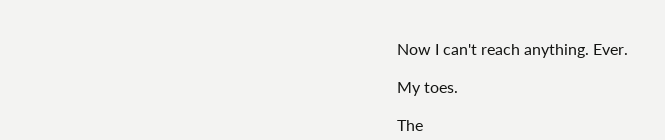Now I can't reach anything. Ever.

My toes.

The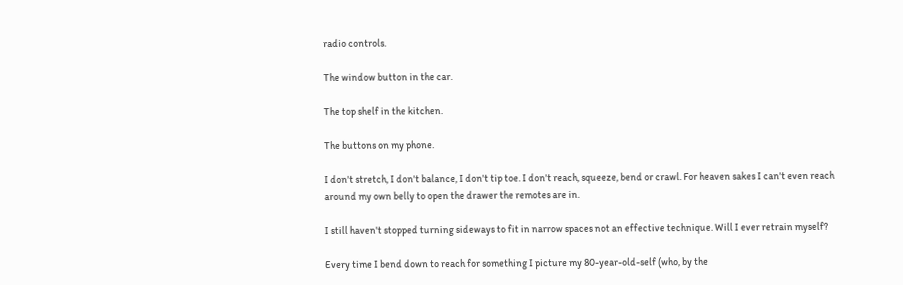radio controls.

The window button in the car.

The top shelf in the kitchen.

The buttons on my phone.

I don't stretch, I don't balance, I don't tip toe. I don't reach, squeeze, bend or crawl. For heaven sakes I can't even reach around my own belly to open the drawer the remotes are in.

I still haven't stopped turning sideways to fit in narrow spaces not an effective technique. Will I ever retrain myself?

Every time I bend down to reach for something I picture my 80-year-old-self (who, by the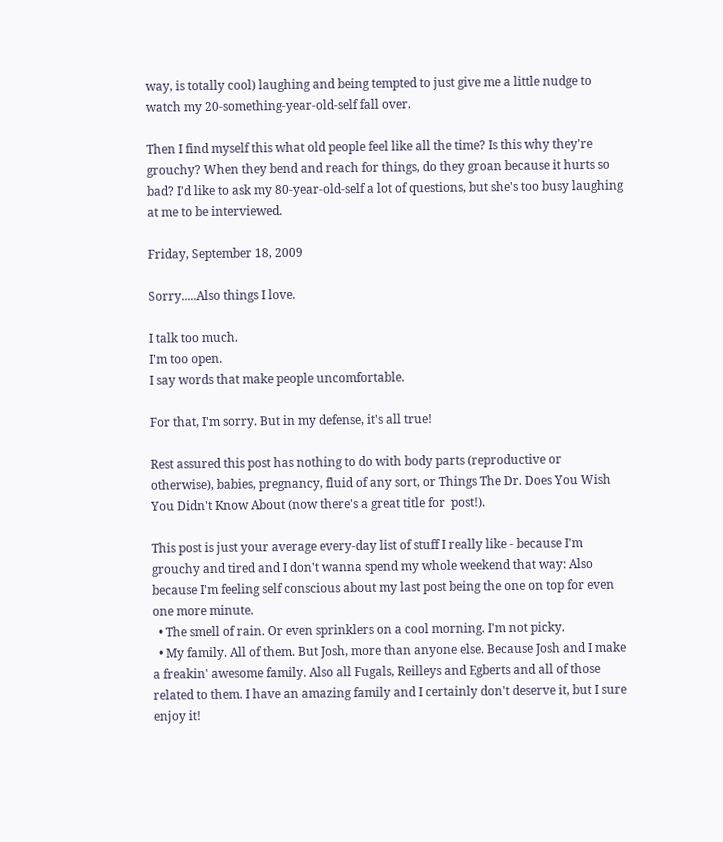way, is totally cool) laughing and being tempted to just give me a little nudge to watch my 20-something-year-old-self fall over.

Then I find myself this what old people feel like all the time? Is this why they're grouchy? When they bend and reach for things, do they groan because it hurts so bad? I'd like to ask my 80-year-old-self a lot of questions, but she's too busy laughing at me to be interviewed.

Friday, September 18, 2009

Sorry.....Also things I love.

I talk too much.
I'm too open.
I say words that make people uncomfortable.

For that, I'm sorry. But in my defense, it's all true!

Rest assured this post has nothing to do with body parts (reproductive or otherwise), babies, pregnancy, fluid of any sort, or Things The Dr. Does You Wish You Didn't Know About (now there's a great title for  post!).

This post is just your average every-day list of stuff I really like - because I'm grouchy and tired and I don't wanna spend my whole weekend that way: Also because I'm feeling self conscious about my last post being the one on top for even one more minute.
  • The smell of rain. Or even sprinklers on a cool morning. I'm not picky.
  • My family. All of them. But Josh, more than anyone else. Because Josh and I make a freakin' awesome family. Also all Fugals, Reilleys and Egberts and all of those related to them. I have an amazing family and I certainly don't deserve it, but I sure enjoy it!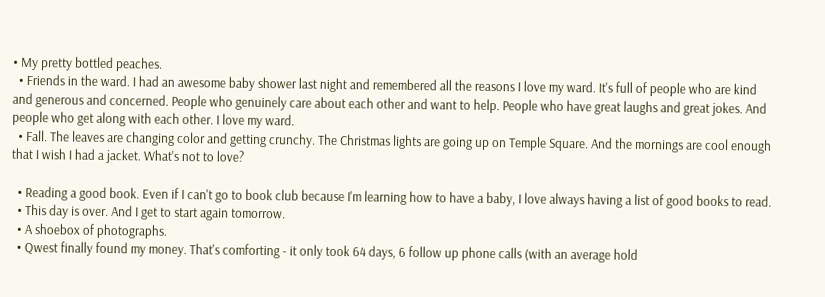• My pretty bottled peaches.
  • Friends in the ward. I had an awesome baby shower last night and remembered all the reasons I love my ward. It's full of people who are kind and generous and concerned. People who genuinely care about each other and want to help. People who have great laughs and great jokes. And people who get along with each other. I love my ward.
  • Fall. The leaves are changing color and getting crunchy. The Christmas lights are going up on Temple Square. And the mornings are cool enough that I wish I had a jacket. What's not to love?

  • Reading a good book. Even if I can't go to book club because I'm learning how to have a baby, I love always having a list of good books to read.
  • This day is over. And I get to start again tomorrow.
  • A shoebox of photographs.
  • Qwest finally found my money. That's comforting - it only took 64 days, 6 follow up phone calls (with an average hold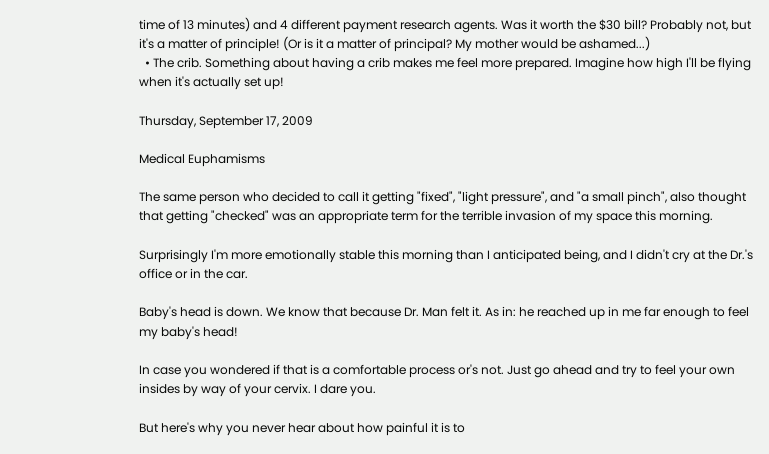time of 13 minutes) and 4 different payment research agents. Was it worth the $30 bill? Probably not, but it's a matter of principle! (Or is it a matter of principal? My mother would be ashamed...)
  • The crib. Something about having a crib makes me feel more prepared. Imagine how high I'll be flying when it's actually set up!

Thursday, September 17, 2009

Medical Euphamisms

The same person who decided to call it getting "fixed", "light pressure", and "a small pinch", also thought that getting "checked" was an appropriate term for the terrible invasion of my space this morning.

Surprisingly I'm more emotionally stable this morning than I anticipated being, and I didn't cry at the Dr.'s office or in the car.

Baby's head is down. We know that because Dr. Man felt it. As in: he reached up in me far enough to feel my baby's head!

In case you wondered if that is a comfortable process or's not. Just go ahead and try to feel your own insides by way of your cervix. I dare you.

But here's why you never hear about how painful it is to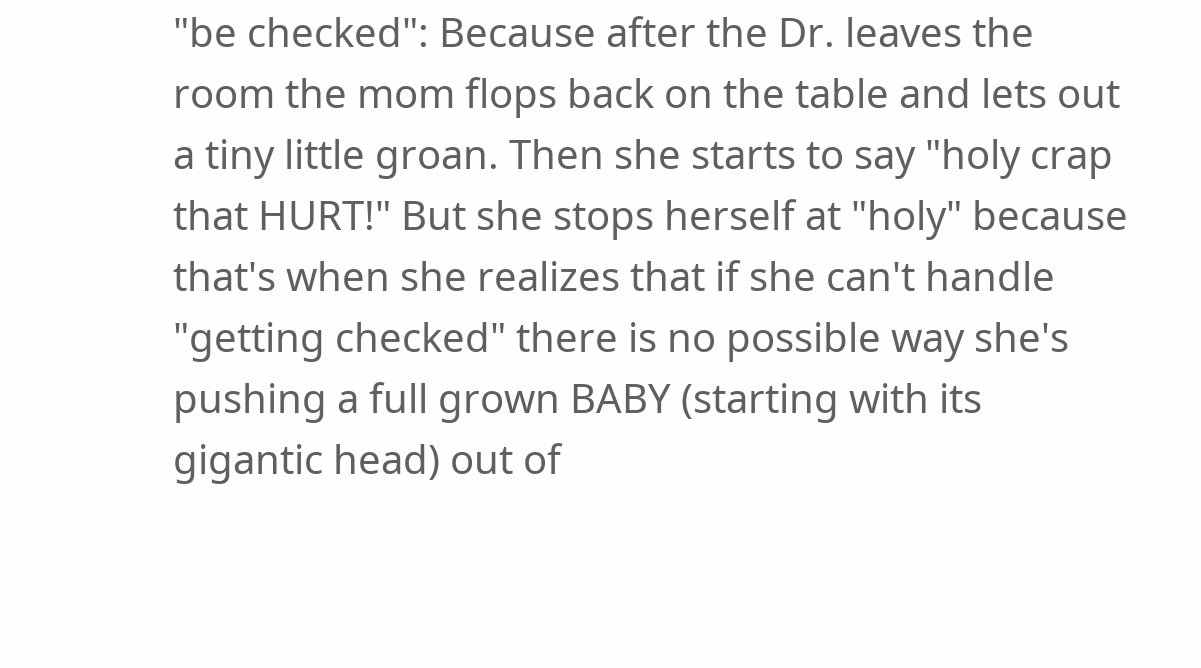"be checked": Because after the Dr. leaves the room the mom flops back on the table and lets out a tiny little groan. Then she starts to say "holy crap that HURT!" But she stops herself at "holy" because that's when she realizes that if she can't handle "getting checked" there is no possible way she's pushing a full grown BABY (starting with its gigantic head) out of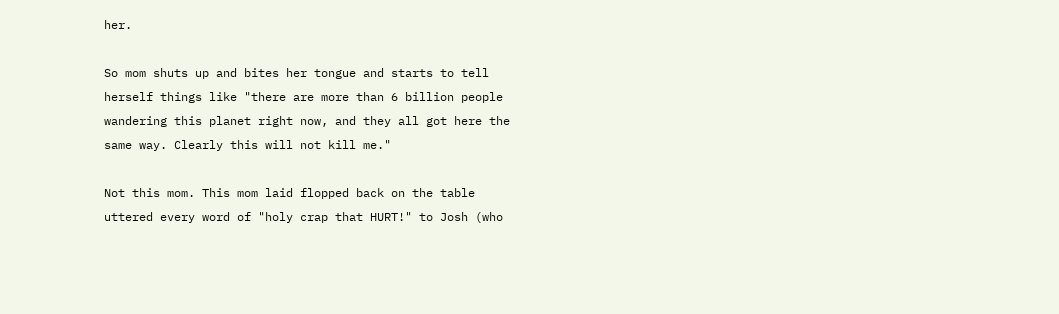her.

So mom shuts up and bites her tongue and starts to tell herself things like "there are more than 6 billion people wandering this planet right now, and they all got here the same way. Clearly this will not kill me."

Not this mom. This mom laid flopped back on the table uttered every word of "holy crap that HURT!" to Josh (who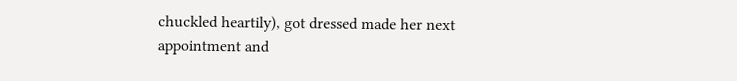chuckled heartily), got dressed made her next appointment and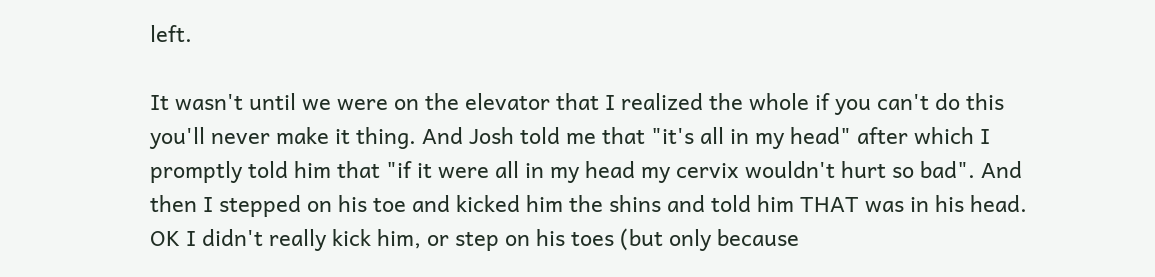left.

It wasn't until we were on the elevator that I realized the whole if you can't do this you'll never make it thing. And Josh told me that "it's all in my head" after which I promptly told him that "if it were all in my head my cervix wouldn't hurt so bad". And then I stepped on his toe and kicked him the shins and told him THAT was in his head. OK I didn't really kick him, or step on his toes (but only because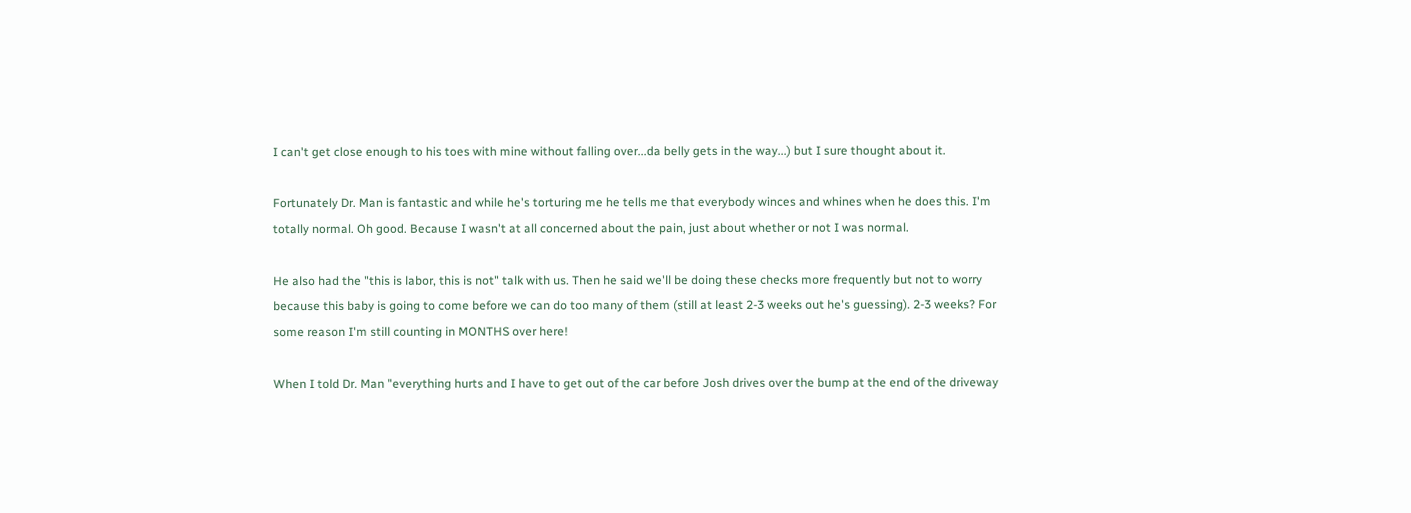I can't get close enough to his toes with mine without falling over...da belly gets in the way...) but I sure thought about it.

Fortunately Dr. Man is fantastic and while he's torturing me he tells me that everybody winces and whines when he does this. I'm totally normal. Oh good. Because I wasn't at all concerned about the pain, just about whether or not I was normal.

He also had the "this is labor, this is not" talk with us. Then he said we'll be doing these checks more frequently but not to worry because this baby is going to come before we can do too many of them (still at least 2-3 weeks out he's guessing). 2-3 weeks? For some reason I'm still counting in MONTHS over here!

When I told Dr. Man "everything hurts and I have to get out of the car before Josh drives over the bump at the end of the driveway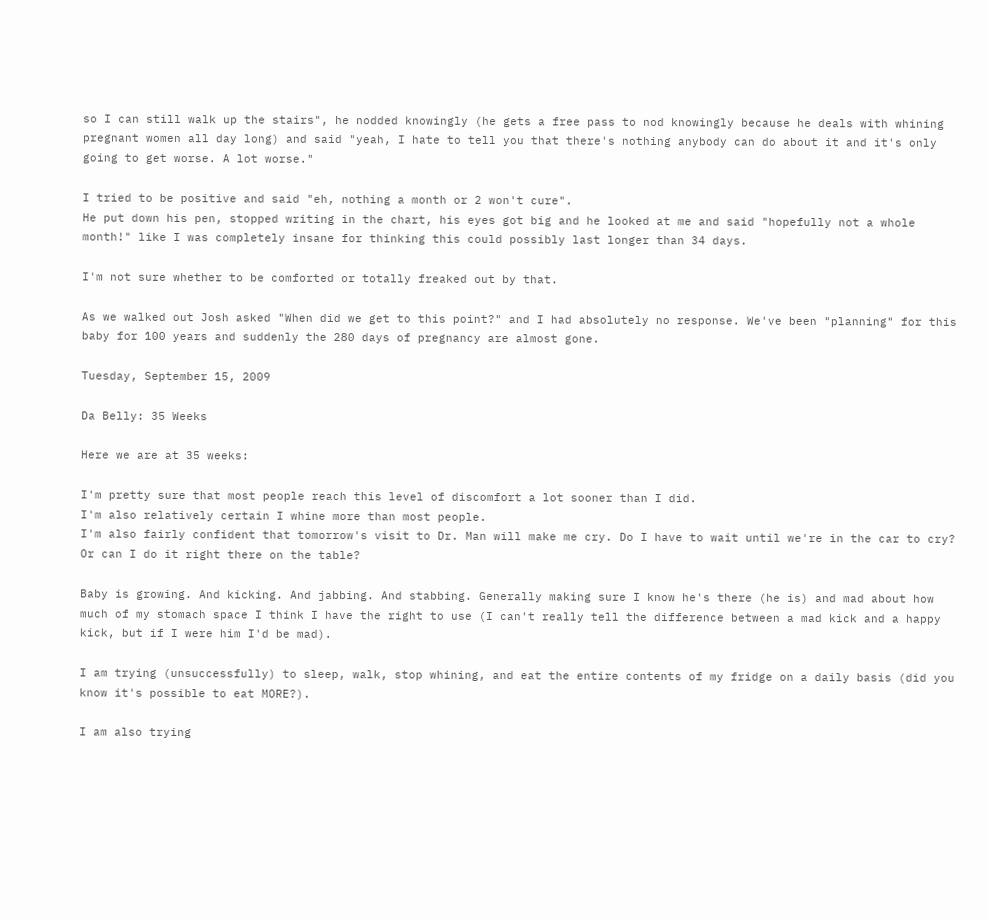so I can still walk up the stairs", he nodded knowingly (he gets a free pass to nod knowingly because he deals with whining pregnant women all day long) and said "yeah, I hate to tell you that there's nothing anybody can do about it and it's only going to get worse. A lot worse."

I tried to be positive and said "eh, nothing a month or 2 won't cure".
He put down his pen, stopped writing in the chart, his eyes got big and he looked at me and said "hopefully not a whole month!" like I was completely insane for thinking this could possibly last longer than 34 days.

I'm not sure whether to be comforted or totally freaked out by that.

As we walked out Josh asked "When did we get to this point?" and I had absolutely no response. We've been "planning" for this baby for 100 years and suddenly the 280 days of pregnancy are almost gone.

Tuesday, September 15, 2009

Da Belly: 35 Weeks

Here we are at 35 weeks:

I'm pretty sure that most people reach this level of discomfort a lot sooner than I did.
I'm also relatively certain I whine more than most people.
I'm also fairly confident that tomorrow's visit to Dr. Man will make me cry. Do I have to wait until we're in the car to cry? Or can I do it right there on the table?

Baby is growing. And kicking. And jabbing. And stabbing. Generally making sure I know he's there (he is) and mad about how much of my stomach space I think I have the right to use (I can't really tell the difference between a mad kick and a happy kick, but if I were him I'd be mad).

I am trying (unsuccessfully) to sleep, walk, stop whining, and eat the entire contents of my fridge on a daily basis (did you know it's possible to eat MORE?).

I am also trying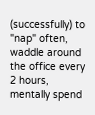(successfully) to "nap" often, waddle around the office every 2 hours, mentally spend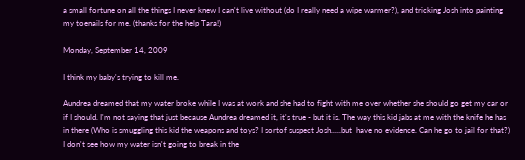a small fortune on all the things I never knew I can't live without (do I really need a wipe warmer?), and tricking Josh into painting my toenails for me. (thanks for the help Tara!)

Monday, September 14, 2009

I think my baby's trying to kill me.

Aundrea dreamed that my water broke while I was at work and she had to fight with me over whether she should go get my car or if I should. I'm not saying that just because Aundrea dreamed it, it's true - but it is. The way this kid jabs at me with the knife he has in there (Who is smuggling this kid the weapons and toys? I sortof suspect Josh.....but  have no evidence. Can he go to jail for that?) I don't see how my water isn't going to break in the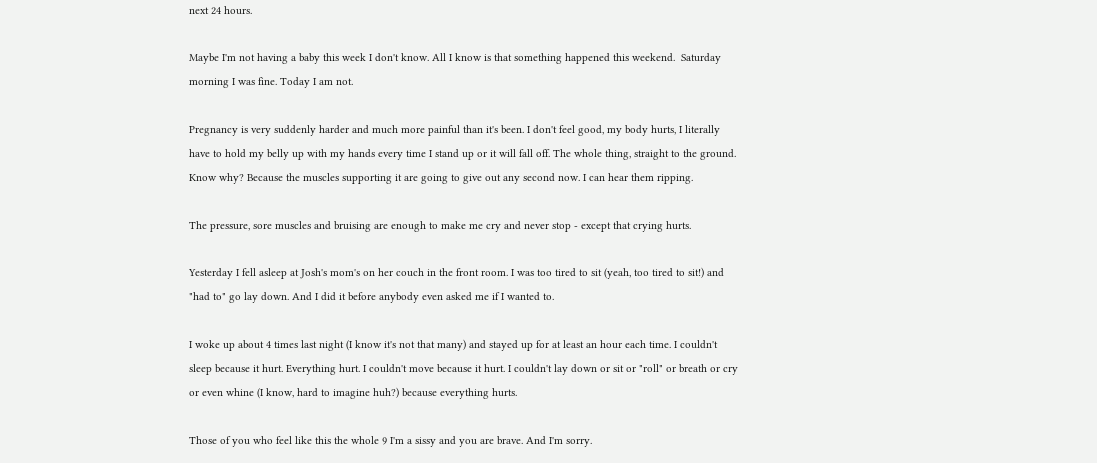next 24 hours.

Maybe I'm not having a baby this week I don't know. All I know is that something happened this weekend.  Saturday morning I was fine. Today I am not.

Pregnancy is very suddenly harder and much more painful than it's been. I don't feel good, my body hurts, I literally have to hold my belly up with my hands every time I stand up or it will fall off. The whole thing, straight to the ground. Know why? Because the muscles supporting it are going to give out any second now. I can hear them ripping.

The pressure, sore muscles and bruising are enough to make me cry and never stop - except that crying hurts.

Yesterday I fell asleep at Josh's mom's on her couch in the front room. I was too tired to sit (yeah, too tired to sit!) and "had to" go lay down. And I did it before anybody even asked me if I wanted to.

I woke up about 4 times last night (I know it's not that many) and stayed up for at least an hour each time. I couldn't sleep because it hurt. Everything hurt. I couldn't move because it hurt. I couldn't lay down or sit or "roll" or breath or cry or even whine (I know, hard to imagine huh?) because everything hurts.

Those of you who feel like this the whole 9 I'm a sissy and you are brave. And I'm sorry.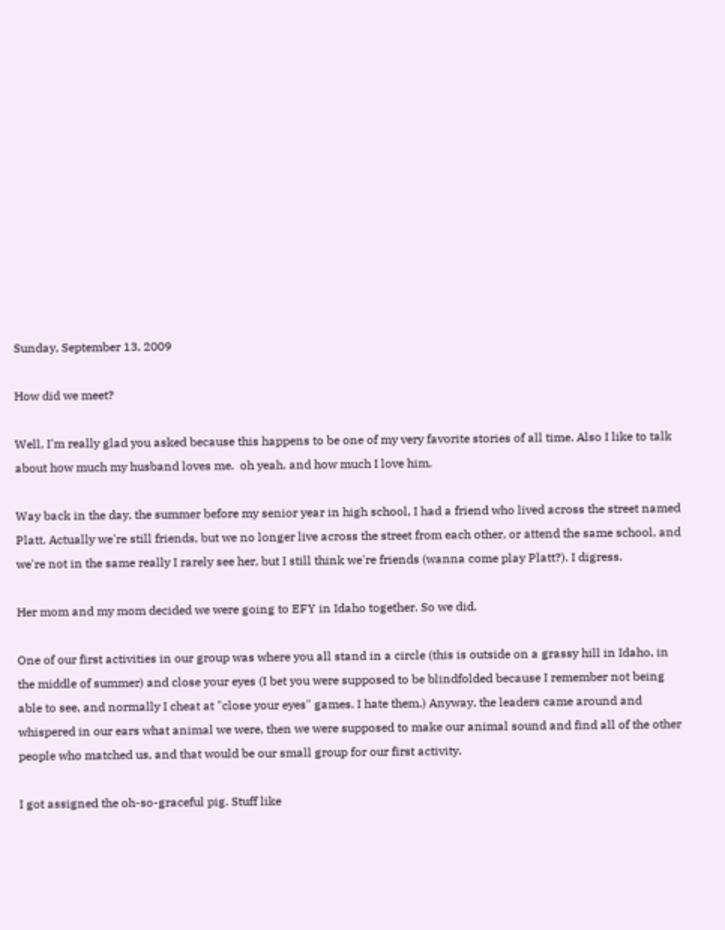Sunday, September 13, 2009

How did we meet?

Well, I'm really glad you asked because this happens to be one of my very favorite stories of all time. Also I like to talk about how much my husband loves me.  oh yeah. and how much I love him.

Way back in the day, the summer before my senior year in high school, I had a friend who lived across the street named Platt. Actually we're still friends, but we no longer live across the street from each other, or attend the same school, and we're not in the same really I rarely see her, but I still think we're friends (wanna come play Platt?). I digress.

Her mom and my mom decided we were going to EFY in Idaho together. So we did.

One of our first activities in our group was where you all stand in a circle (this is outside on a grassy hill in Idaho, in the middle of summer) and close your eyes (I bet you were supposed to be blindfolded because I remember not being able to see, and normally I cheat at "close your eyes" games. I hate them.) Anyway, the leaders came around and whispered in our ears what animal we were, then we were supposed to make our animal sound and find all of the other people who matched us, and that would be our small group for our first activity.

I got assigned the oh-so-graceful pig. Stuff like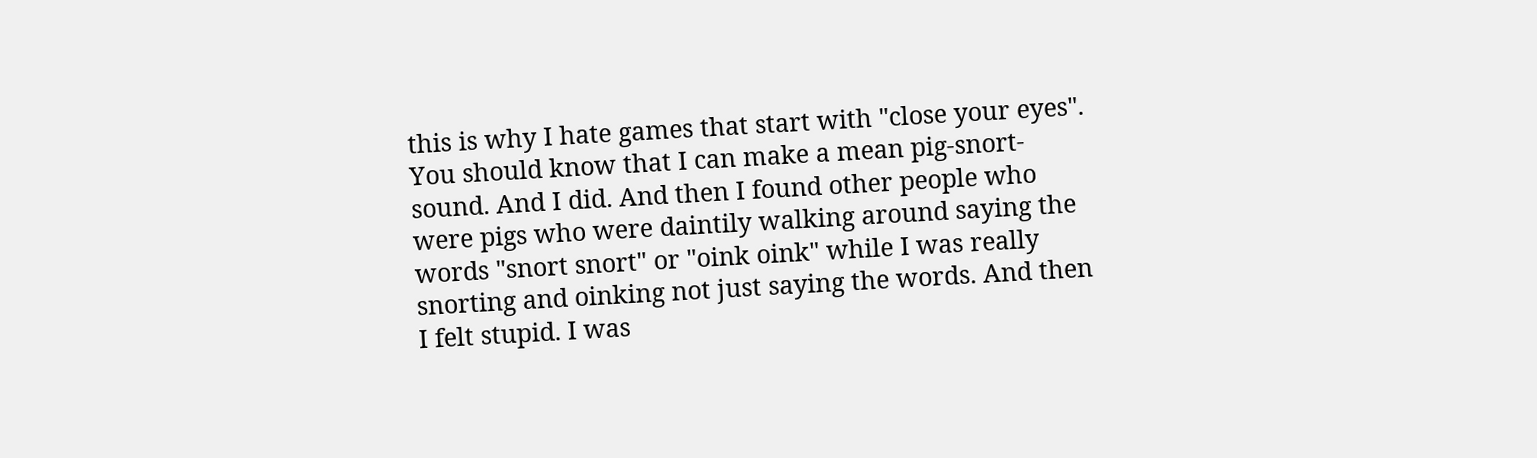this is why I hate games that start with "close your eyes". You should know that I can make a mean pig-snort-sound. And I did. And then I found other people who were pigs who were daintily walking around saying the words "snort snort" or "oink oink" while I was really snorting and oinking not just saying the words. And then I felt stupid. I was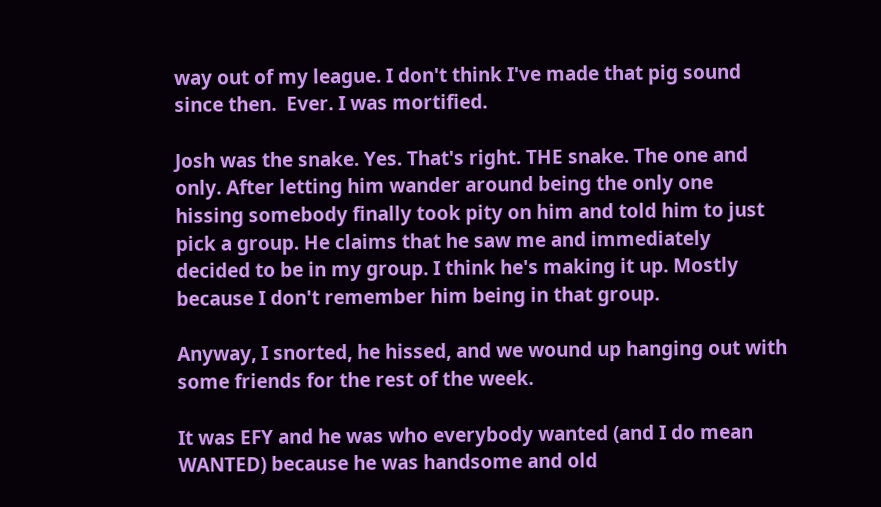way out of my league. I don't think I've made that pig sound since then.  Ever. I was mortified.

Josh was the snake. Yes. That's right. THE snake. The one and only. After letting him wander around being the only one hissing somebody finally took pity on him and told him to just pick a group. He claims that he saw me and immediately decided to be in my group. I think he's making it up. Mostly because I don't remember him being in that group.

Anyway, I snorted, he hissed, and we wound up hanging out with some friends for the rest of the week.

It was EFY and he was who everybody wanted (and I do mean WANTED) because he was handsome and old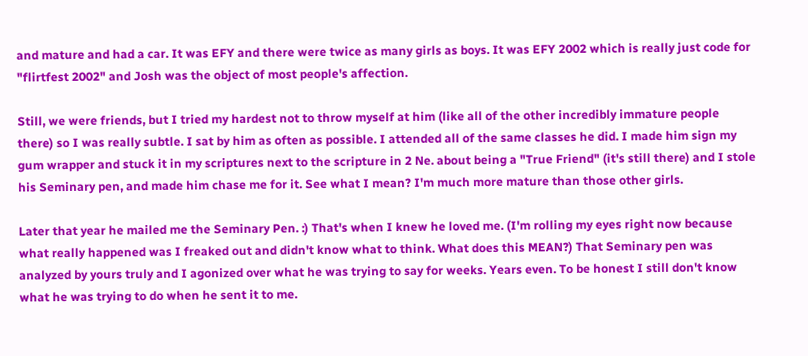and mature and had a car. It was EFY and there were twice as many girls as boys. It was EFY 2002 which is really just code for "flirtfest 2002" and Josh was the object of most people's affection.

Still, we were friends, but I tried my hardest not to throw myself at him (like all of the other incredibly immature people there) so I was really subtle. I sat by him as often as possible. I attended all of the same classes he did. I made him sign my gum wrapper and stuck it in my scriptures next to the scripture in 2 Ne. about being a "True Friend" (it's still there) and I stole his Seminary pen, and made him chase me for it. See what I mean? I'm much more mature than those other girls.

Later that year he mailed me the Seminary Pen. :) That's when I knew he loved me. (I'm rolling my eyes right now because what really happened was I freaked out and didn't know what to think. What does this MEAN?) That Seminary pen was analyzed by yours truly and I agonized over what he was trying to say for weeks. Years even. To be honest I still don't know what he was trying to do when he sent it to me.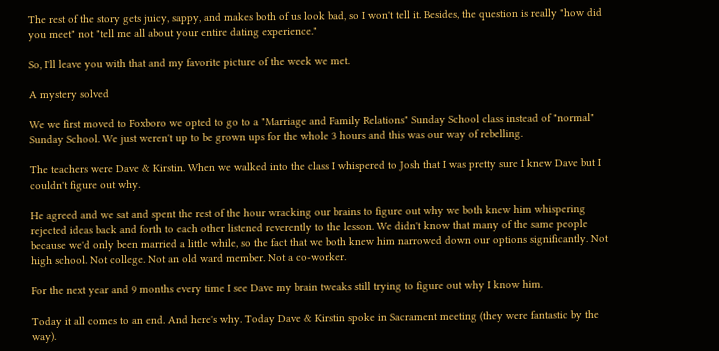The rest of the story gets juicy, sappy, and makes both of us look bad, so I won't tell it. Besides, the question is really "how did you meet" not "tell me all about your entire dating experience."

So, I'll leave you with that and my favorite picture of the week we met.

A mystery solved

We we first moved to Foxboro we opted to go to a "Marriage and Family Relations" Sunday School class instead of "normal" Sunday School. We just weren't up to be grown ups for the whole 3 hours and this was our way of rebelling.

The teachers were Dave & Kirstin. When we walked into the class I whispered to Josh that I was pretty sure I knew Dave but I couldn't figure out why.

He agreed and we sat and spent the rest of the hour wracking our brains to figure out why we both knew him whispering rejected ideas back and forth to each other listened reverently to the lesson. We didn't know that many of the same people because we'd only been married a little while, so the fact that we both knew him narrowed down our options significantly. Not high school. Not college. Not an old ward member. Not a co-worker.

For the next year and 9 months every time I see Dave my brain tweaks still trying to figure out why I know him.

Today it all comes to an end. And here's why. Today Dave & Kirstin spoke in Sacrament meeting (they were fantastic by the way).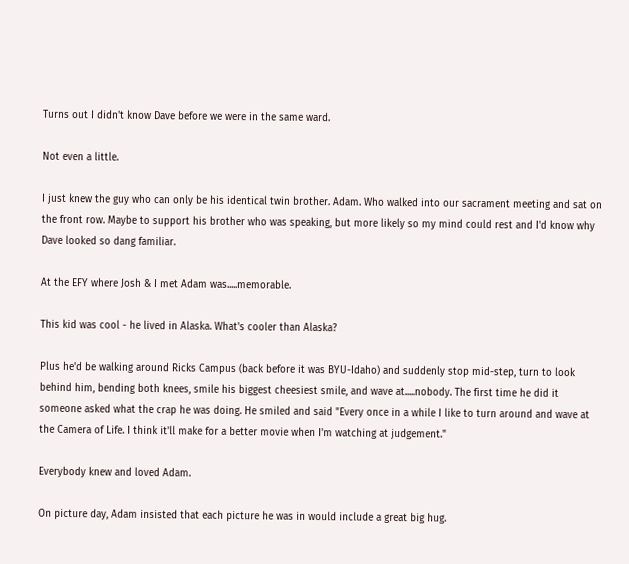Turns out I didn't know Dave before we were in the same ward.

Not even a little.

I just knew the guy who can only be his identical twin brother. Adam. Who walked into our sacrament meeting and sat on the front row. Maybe to support his brother who was speaking, but more likely so my mind could rest and I'd know why Dave looked so dang familiar.

At the EFY where Josh & I met Adam was.....memorable.

This kid was cool - he lived in Alaska. What's cooler than Alaska?

Plus he'd be walking around Ricks Campus (back before it was BYU-Idaho) and suddenly stop mid-step, turn to look behind him, bending both knees, smile his biggest cheesiest smile, and wave at.....nobody. The first time he did it someone asked what the crap he was doing. He smiled and said "Every once in a while I like to turn around and wave at the Camera of Life. I think it'll make for a better movie when I'm watching at judgement."

Everybody knew and loved Adam.

On picture day, Adam insisted that each picture he was in would include a great big hug.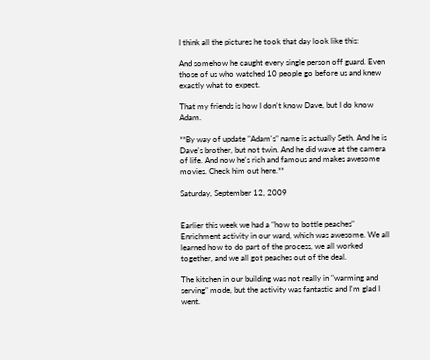I think all the pictures he took that day look like this:

And somehow he caught every single person off guard. Even those of us who watched 10 people go before us and knew exactly what to expect.

That my friends is how I don't know Dave, but I do know Adam.

**By way of update "Adam's" name is actually Seth. And he is Dave's brother, but not twin. And he did wave at the camera of life. And now he's rich and famous and makes awesome movies. Check him out here.**

Saturday, September 12, 2009


Earlier this week we had a "how to bottle peaches" Enrichment activity in our ward, which was awesome. We all learned how to do part of the process, we all worked together, and we all got peaches out of the deal.

The kitchen in our building was not really in "warming and serving" mode, but the activity was fantastic and I'm glad I went.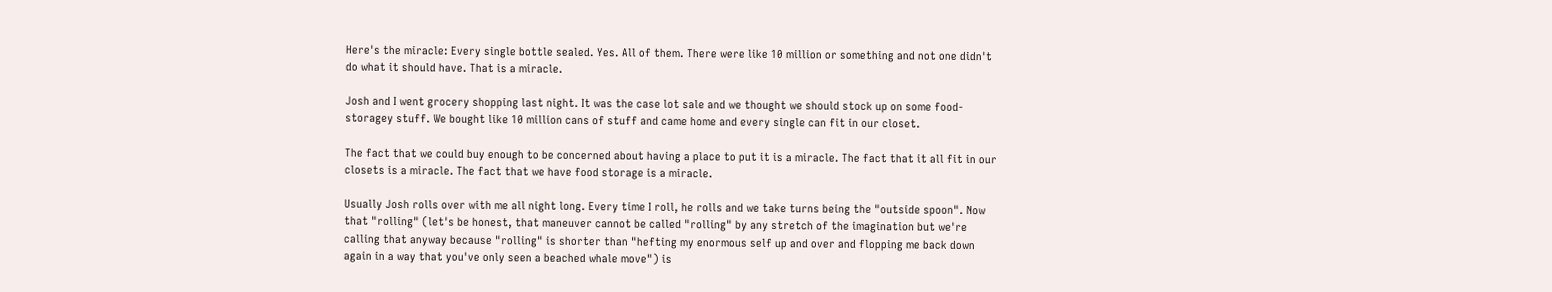Here's the miracle: Every single bottle sealed. Yes. All of them. There were like 10 million or something and not one didn't do what it should have. That is a miracle.

Josh and I went grocery shopping last night. It was the case lot sale and we thought we should stock up on some food-storagey stuff. We bought like 10 million cans of stuff and came home and every single can fit in our closet.

The fact that we could buy enough to be concerned about having a place to put it is a miracle. The fact that it all fit in our closets is a miracle. The fact that we have food storage is a miracle.

Usually Josh rolls over with me all night long. Every time I roll, he rolls and we take turns being the "outside spoon". Now that "rolling" (let's be honest, that maneuver cannot be called "rolling" by any stretch of the imagination but we're calling that anyway because "rolling" is shorter than "hefting my enormous self up and over and flopping me back down again in a way that you've only seen a beached whale move") is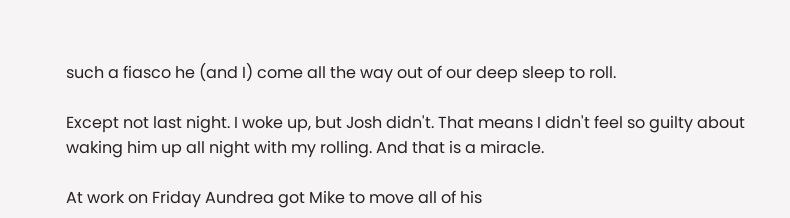such a fiasco he (and I) come all the way out of our deep sleep to roll.

Except not last night. I woke up, but Josh didn't. That means I didn't feel so guilty about waking him up all night with my rolling. And that is a miracle.

At work on Friday Aundrea got Mike to move all of his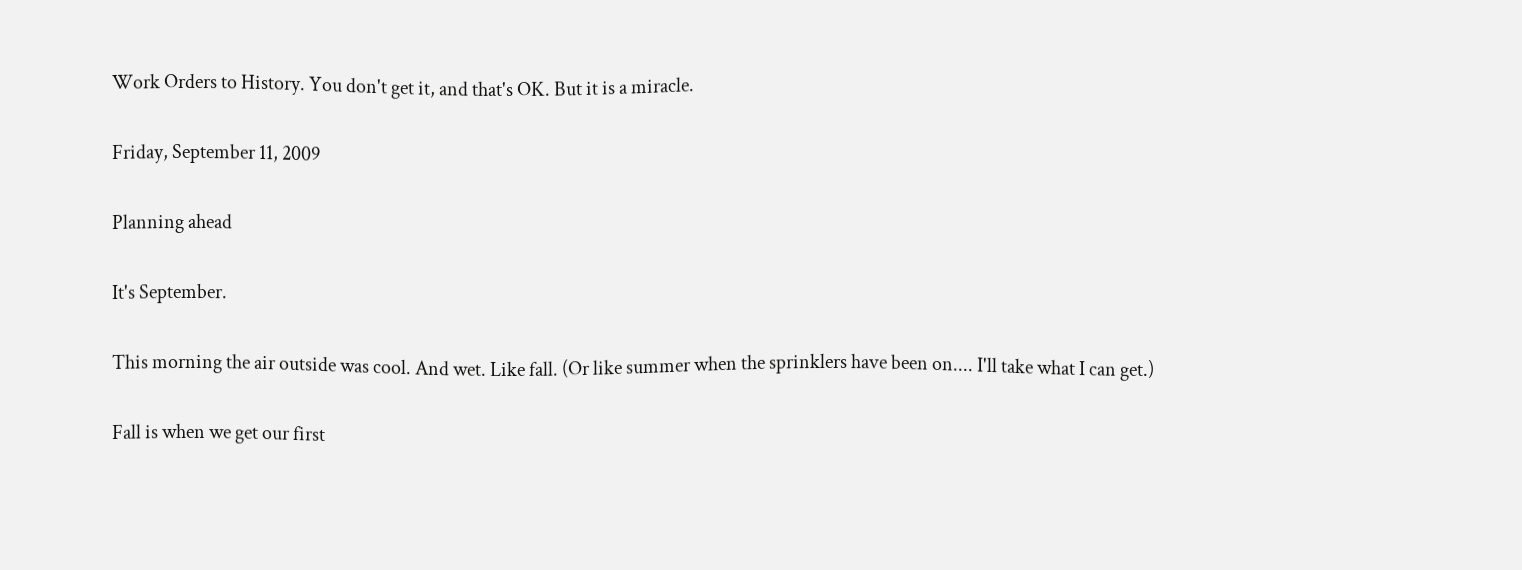Work Orders to History. You don't get it, and that's OK. But it is a miracle.

Friday, September 11, 2009

Planning ahead

It's September.

This morning the air outside was cool. And wet. Like fall. (Or like summer when the sprinklers have been on.... I'll take what I can get.)

Fall is when we get our first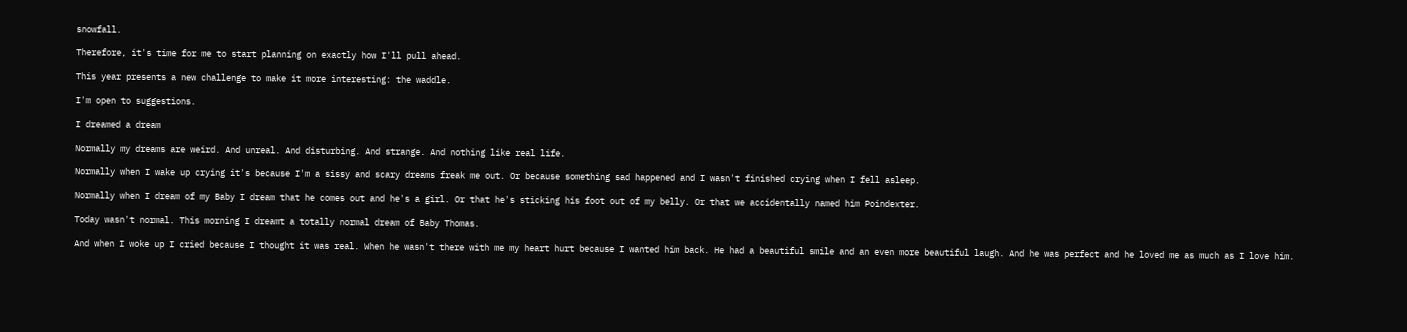snowfall.

Therefore, it's time for me to start planning on exactly how I'll pull ahead.

This year presents a new challenge to make it more interesting: the waddle.

I'm open to suggestions.

I dreamed a dream

Normally my dreams are weird. And unreal. And disturbing. And strange. And nothing like real life.

Normally when I wake up crying it's because I'm a sissy and scary dreams freak me out. Or because something sad happened and I wasn't finished crying when I fell asleep.

Normally when I dream of my Baby I dream that he comes out and he's a girl. Or that he's sticking his foot out of my belly. Or that we accidentally named him Poindexter.

Today wasn't normal. This morning I dreamt a totally normal dream of Baby Thomas.

And when I woke up I cried because I thought it was real. When he wasn't there with me my heart hurt because I wanted him back. He had a beautiful smile and an even more beautiful laugh. And he was perfect and he loved me as much as I love him.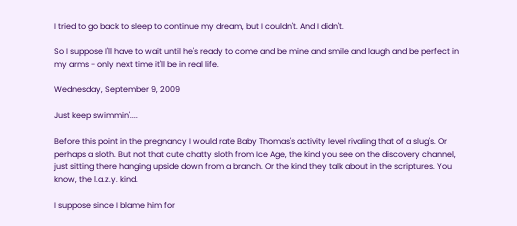I tried to go back to sleep to continue my dream, but I couldn't. And I didn't.

So I suppose I'll have to wait until he's ready to come and be mine and smile and laugh and be perfect in my arms - only next time it'll be in real life.

Wednesday, September 9, 2009

Just keep swimmin'....

Before this point in the pregnancy I would rate Baby Thomas's activity level rivaling that of a slug's. Or perhaps a sloth. But not that cute chatty sloth from Ice Age, the kind you see on the discovery channel, just sitting there hanging upside down from a branch. Or the kind they talk about in the scriptures. You know, the l.a.z.y. kind.

I suppose since I blame him for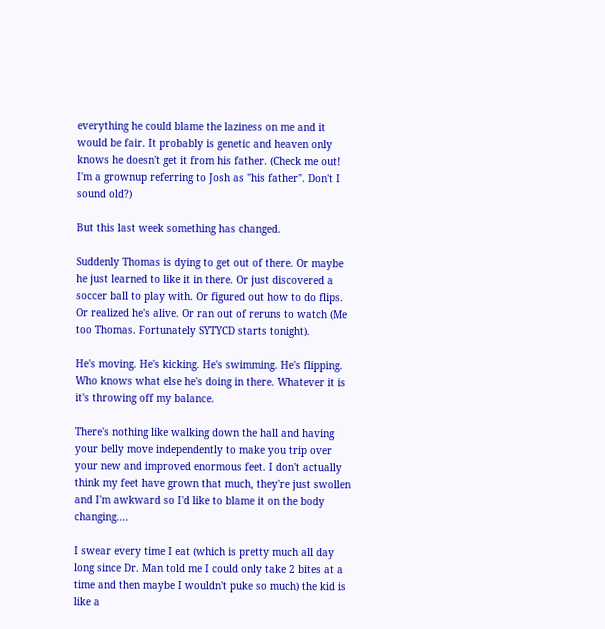everything he could blame the laziness on me and it would be fair. It probably is genetic and heaven only knows he doesn't get it from his father. (Check me out! I'm a grownup referring to Josh as "his father". Don't I sound old?)

But this last week something has changed.

Suddenly Thomas is dying to get out of there. Or maybe he just learned to like it in there. Or just discovered a soccer ball to play with. Or figured out how to do flips. Or realized he's alive. Or ran out of reruns to watch (Me too Thomas. Fortunately SYTYCD starts tonight).

He's moving. He's kicking. He's swimming. He's flipping. Who knows what else he's doing in there. Whatever it is it's throwing off my balance.

There's nothing like walking down the hall and having your belly move independently to make you trip over your new and improved enormous feet. I don't actually think my feet have grown that much, they're just swollen and I'm awkward so I'd like to blame it on the body changing....

I swear every time I eat (which is pretty much all day long since Dr. Man told me I could only take 2 bites at a time and then maybe I wouldn't puke so much) the kid is like a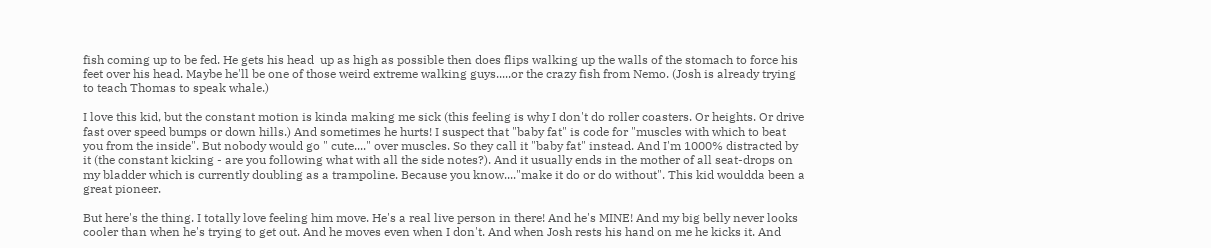fish coming up to be fed. He gets his head  up as high as possible then does flips walking up the walls of the stomach to force his feet over his head. Maybe he'll be one of those weird extreme walking guys.....or the crazy fish from Nemo. (Josh is already trying to teach Thomas to speak whale.)

I love this kid, but the constant motion is kinda making me sick (this feeling is why I don't do roller coasters. Or heights. Or drive fast over speed bumps or down hills.) And sometimes he hurts! I suspect that "baby fat" is code for "muscles with which to beat you from the inside". But nobody would go " cute...." over muscles. So they call it "baby fat" instead. And I'm 1000% distracted by it (the constant kicking - are you following what with all the side notes?). And it usually ends in the mother of all seat-drops on my bladder which is currently doubling as a trampoline. Because you know...."make it do or do without". This kid wouldda been a great pioneer.

But here's the thing. I totally love feeling him move. He's a real live person in there! And he's MINE! And my big belly never looks cooler than when he's trying to get out. And he moves even when I don't. And when Josh rests his hand on me he kicks it. And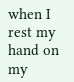when I rest my hand on my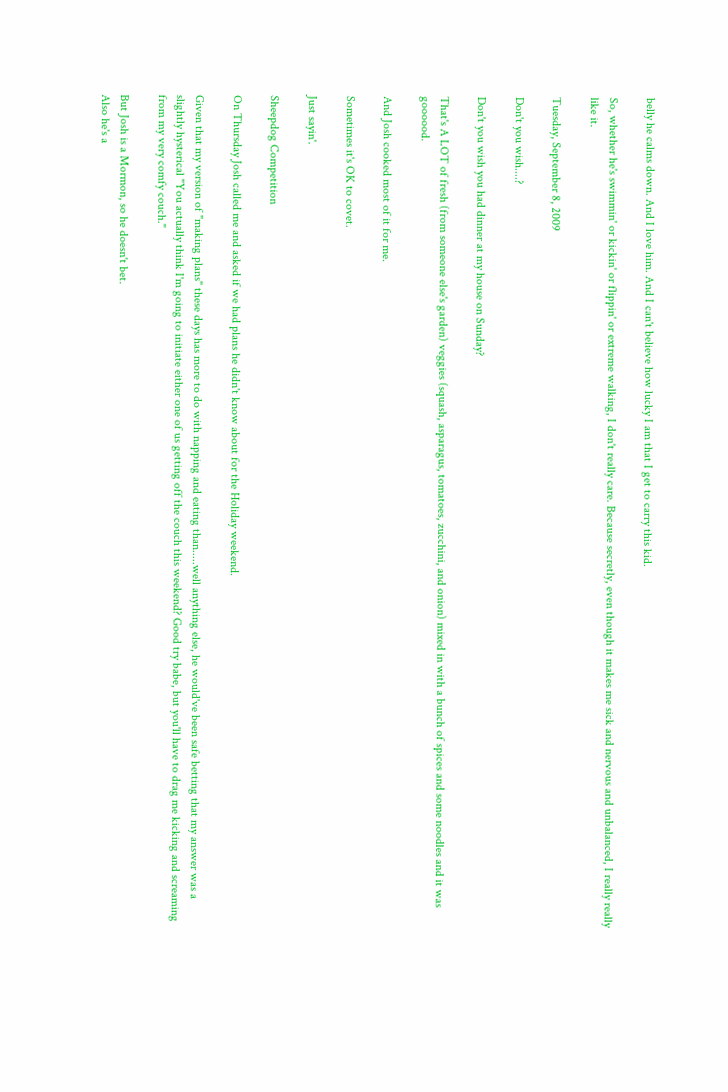belly he calms down. And I love him. And I can't believe how lucky I am that I get to carry this kid.

So, whether he's swimmin' or kickin' or flippin' or extreme walking, I don't really care. Because secretly, even though it makes me sick and nervous and unbalanced, I really really like it.

Tuesday, September 8, 2009

Don't you wish....?

Don't you wish you had dinner at my house on Sunday?

That's A LOT of fresh (from someone else's garden) veggies (squash, asparagus, tomatoes, zucchini, and onion) mixed in with a bunch of spices and some noodles and it was goooood.

And Josh cooked most of it for me.

Sometimes it's OK to covet.

Just sayin'.

Sheepdog Competition

On Thursday Josh called me and asked if we had plans he didn't know about for the Holiday weekend.

Given that my version of "making plans" these days has more to do with napping and eating than.....well anything else, he would've been safe betting that my answer was a slightly hysterical "You actually think I'm going to initiate either one of us getting off the couch this weekend? Good try babe, but you'll have to drag me kicking and screaming from my very comfy couch."

But Josh is a Mormon, so he doesn't bet.
Also he's a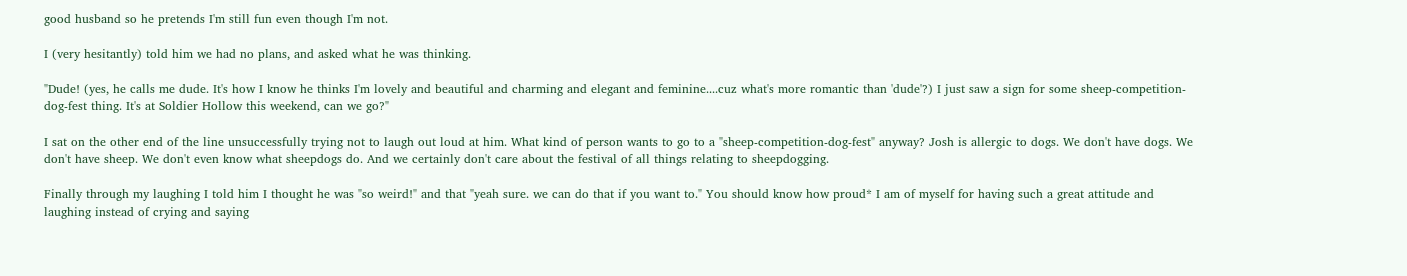good husband so he pretends I'm still fun even though I'm not.

I (very hesitantly) told him we had no plans, and asked what he was thinking.

"Dude! (yes, he calls me dude. It's how I know he thinks I'm lovely and beautiful and charming and elegant and feminine....cuz what's more romantic than 'dude'?) I just saw a sign for some sheep-competition-dog-fest thing. It's at Soldier Hollow this weekend, can we go?"

I sat on the other end of the line unsuccessfully trying not to laugh out loud at him. What kind of person wants to go to a "sheep-competition-dog-fest" anyway? Josh is allergic to dogs. We don't have dogs. We don't have sheep. We don't even know what sheepdogs do. And we certainly don't care about the festival of all things relating to sheepdogging.

Finally through my laughing I told him I thought he was "so weird!" and that "yeah sure. we can do that if you want to." You should know how proud* I am of myself for having such a great attitude and laughing instead of crying and saying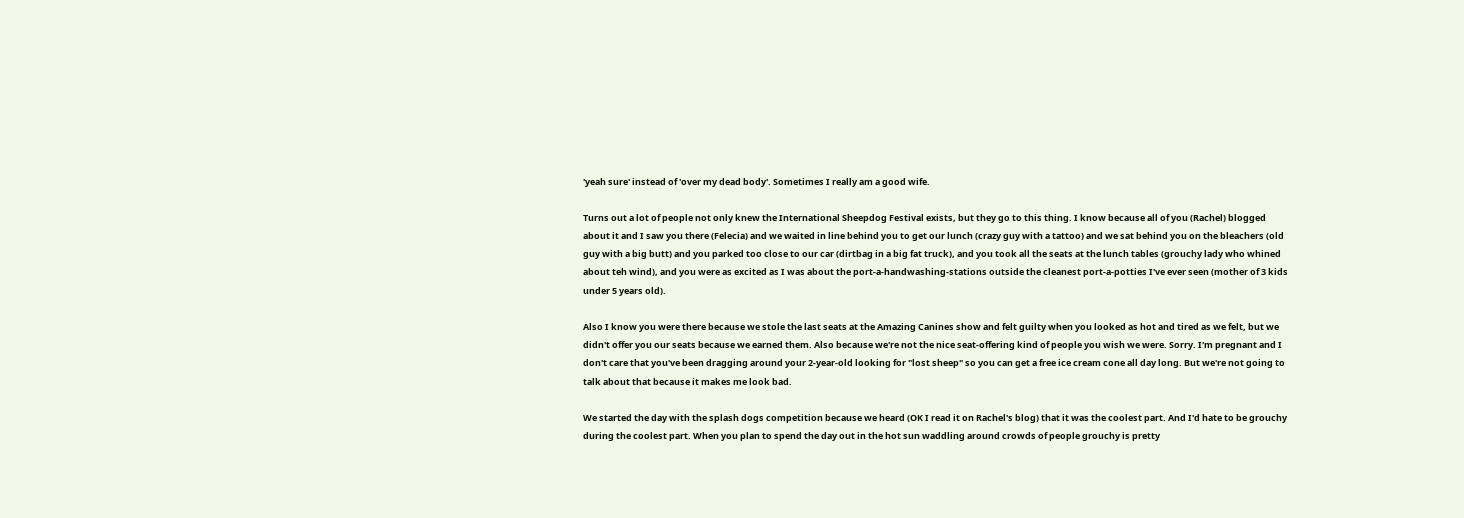'yeah sure' instead of 'over my dead body'. Sometimes I really am a good wife.

Turns out a lot of people not only knew the International Sheepdog Festival exists, but they go to this thing. I know because all of you (Rachel) blogged about it and I saw you there (Felecia) and we waited in line behind you to get our lunch (crazy guy with a tattoo) and we sat behind you on the bleachers (old guy with a big butt) and you parked too close to our car (dirtbag in a big fat truck), and you took all the seats at the lunch tables (grouchy lady who whined about teh wind), and you were as excited as I was about the port-a-handwashing-stations outside the cleanest port-a-potties I've ever seen (mother of 3 kids under 5 years old).

Also I know you were there because we stole the last seats at the Amazing Canines show and felt guilty when you looked as hot and tired as we felt, but we didn't offer you our seats because we earned them. Also because we're not the nice seat-offering kind of people you wish we were. Sorry. I'm pregnant and I don't care that you've been dragging around your 2-year-old looking for "lost sheep" so you can get a free ice cream cone all day long. But we're not going to talk about that because it makes me look bad.

We started the day with the splash dogs competition because we heard (OK I read it on Rachel's blog) that it was the coolest part. And I'd hate to be grouchy during the coolest part. When you plan to spend the day out in the hot sun waddling around crowds of people grouchy is pretty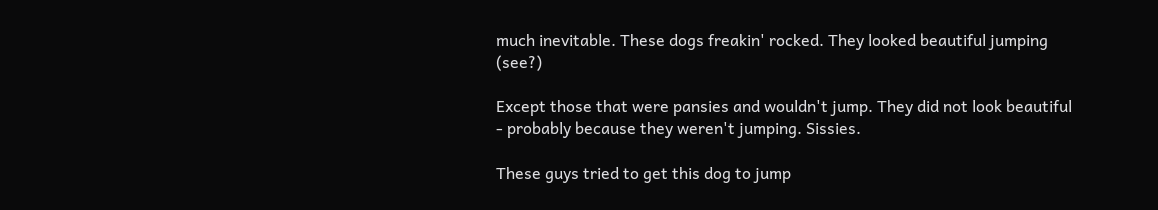much inevitable. These dogs freakin' rocked. They looked beautiful jumping (see?)

Except those that were pansies and wouldn't jump. They did not look beautiful - probably because they weren't jumping. Sissies.

These guys tried to get this dog to jump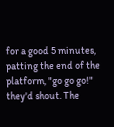for a good 5 minutes, patting the end of the platform, "go go go!" they'd shout. The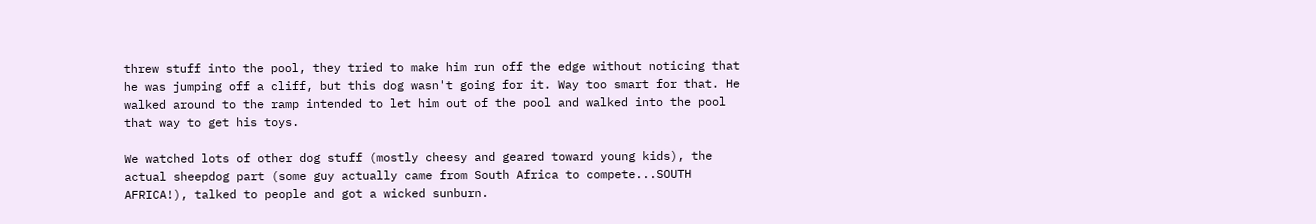threw stuff into the pool, they tried to make him run off the edge without noticing that he was jumping off a cliff, but this dog wasn't going for it. Way too smart for that. He walked around to the ramp intended to let him out of the pool and walked into the pool that way to get his toys.

We watched lots of other dog stuff (mostly cheesy and geared toward young kids), the actual sheepdog part (some guy actually came from South Africa to compete...SOUTH AFRICA!), talked to people and got a wicked sunburn.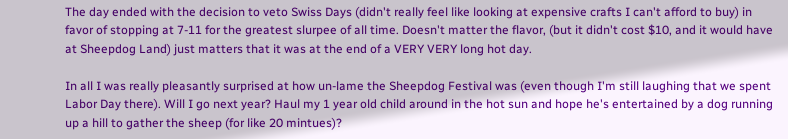The day ended with the decision to veto Swiss Days (didn't really feel like looking at expensive crafts I can't afford to buy) in favor of stopping at 7-11 for the greatest slurpee of all time. Doesn't matter the flavor, (but it didn't cost $10, and it would have at Sheepdog Land) just matters that it was at the end of a VERY VERY long hot day.

In all I was really pleasantly surprised at how un-lame the Sheepdog Festival was (even though I'm still laughing that we spent Labor Day there). Will I go next year? Haul my 1 year old child around in the hot sun and hope he's entertained by a dog running up a hill to gather the sheep (for like 20 mintues)?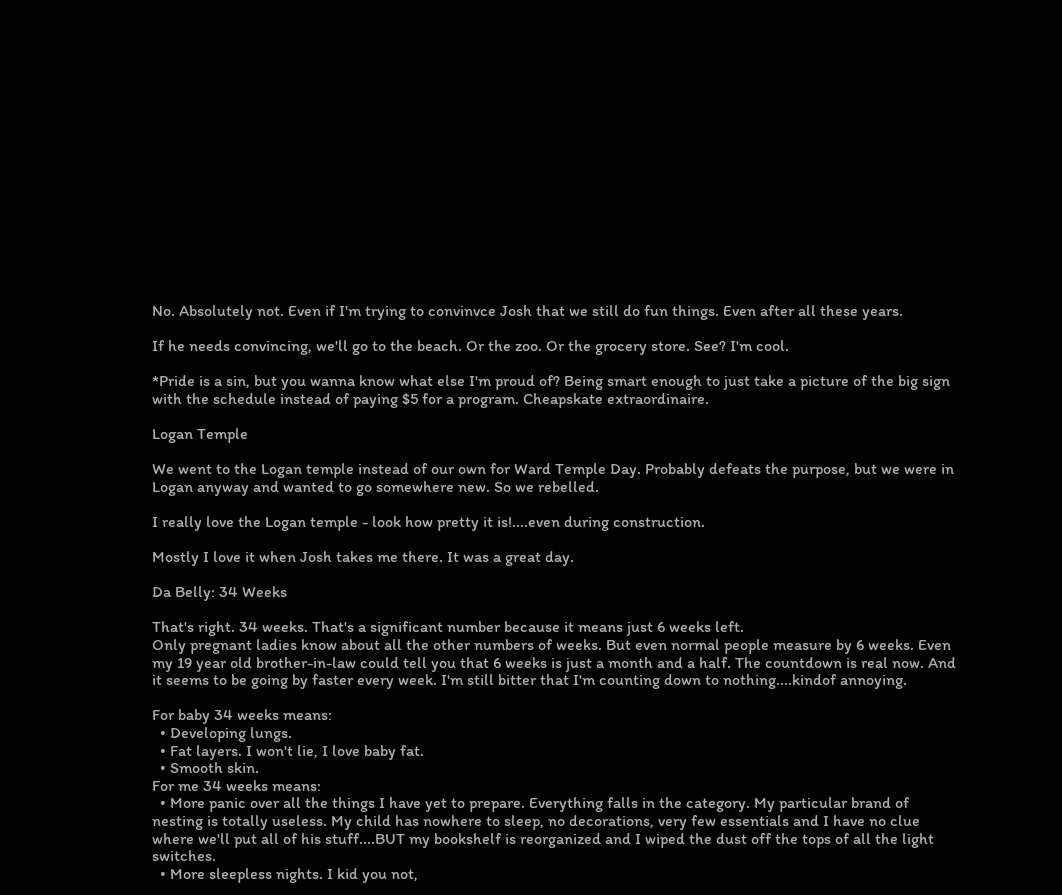No. Absolutely not. Even if I'm trying to convinvce Josh that we still do fun things. Even after all these years.

If he needs convincing, we'll go to the beach. Or the zoo. Or the grocery store. See? I'm cool.

*Pride is a sin, but you wanna know what else I'm proud of? Being smart enough to just take a picture of the big sign with the schedule instead of paying $5 for a program. Cheapskate extraordinaire.

Logan Temple

We went to the Logan temple instead of our own for Ward Temple Day. Probably defeats the purpose, but we were in Logan anyway and wanted to go somewhere new. So we rebelled.

I really love the Logan temple - look how pretty it is!....even during construction.

Mostly I love it when Josh takes me there. It was a great day.

Da Belly: 34 Weeks

That's right. 34 weeks. That's a significant number because it means just 6 weeks left.
Only pregnant ladies know about all the other numbers of weeks. But even normal people measure by 6 weeks. Even my 19 year old brother-in-law could tell you that 6 weeks is just a month and a half. The countdown is real now. And it seems to be going by faster every week. I'm still bitter that I'm counting down to nothing....kindof annoying.

For baby 34 weeks means:
  • Developing lungs.
  • Fat layers. I won't lie, I love baby fat.
  • Smooth skin.
For me 34 weeks means:
  • More panic over all the things I have yet to prepare. Everything falls in the category. My particular brand of nesting is totally useless. My child has nowhere to sleep, no decorations, very few essentials and I have no clue where we'll put all of his stuff....BUT my bookshelf is reorganized and I wiped the dust off the tops of all the light switches.
  • More sleepless nights. I kid you not,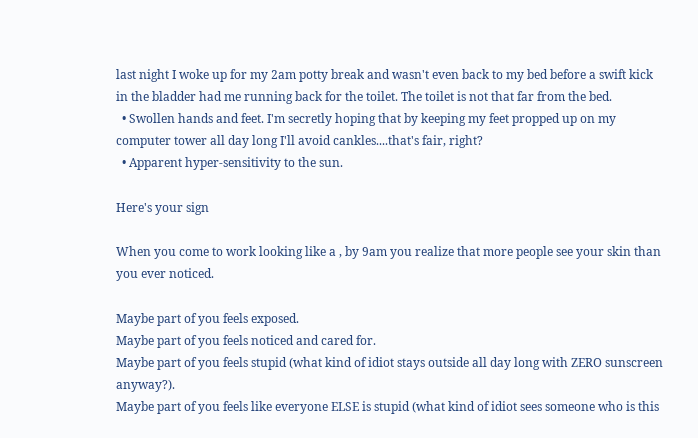last night I woke up for my 2am potty break and wasn't even back to my bed before a swift kick in the bladder had me running back for the toilet. The toilet is not that far from the bed.
  • Swollen hands and feet. I'm secretly hoping that by keeping my feet propped up on my computer tower all day long I'll avoid cankles....that's fair, right?
  • Apparent hyper-sensitivity to the sun.

Here's your sign

When you come to work looking like a , by 9am you realize that more people see your skin than you ever noticed.

Maybe part of you feels exposed.
Maybe part of you feels noticed and cared for.
Maybe part of you feels stupid (what kind of idiot stays outside all day long with ZERO sunscreen anyway?).
Maybe part of you feels like everyone ELSE is stupid (what kind of idiot sees someone who is this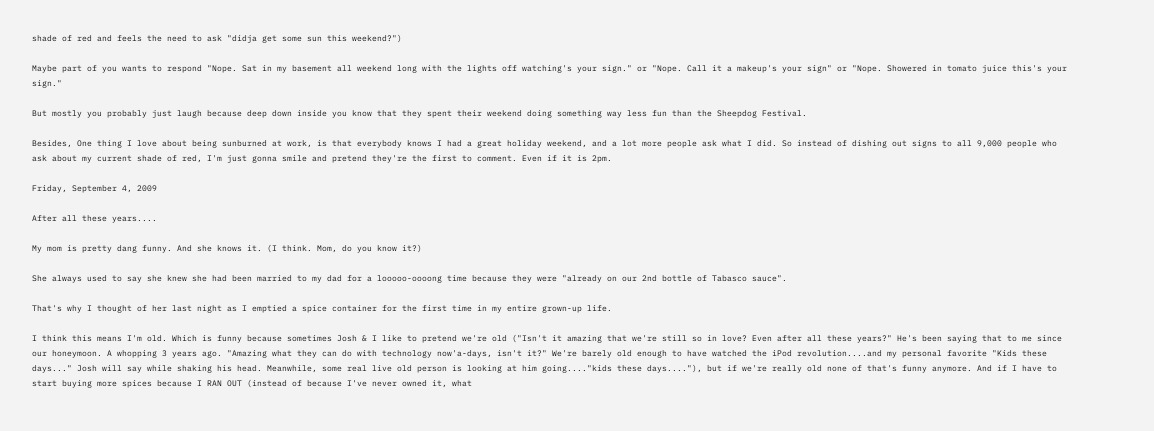shade of red and feels the need to ask "didja get some sun this weekend?")

Maybe part of you wants to respond "Nope. Sat in my basement all weekend long with the lights off watching's your sign." or "Nope. Call it a makeup's your sign" or "Nope. Showered in tomato juice this's your sign."

But mostly you probably just laugh because deep down inside you know that they spent their weekend doing something way less fun than the Sheepdog Festival.

Besides, One thing I love about being sunburned at work, is that everybody knows I had a great holiday weekend, and a lot more people ask what I did. So instead of dishing out signs to all 9,000 people who ask about my current shade of red, I'm just gonna smile and pretend they're the first to comment. Even if it is 2pm.

Friday, September 4, 2009

After all these years....

My mom is pretty dang funny. And she knows it. (I think. Mom, do you know it?)

She always used to say she knew she had been married to my dad for a looooo-oooong time because they were "already on our 2nd bottle of Tabasco sauce".

That's why I thought of her last night as I emptied a spice container for the first time in my entire grown-up life.

I think this means I'm old. Which is funny because sometimes Josh & I like to pretend we're old ("Isn't it amazing that we're still so in love? Even after all these years?" He's been saying that to me since our honeymoon. A whopping 3 years ago. "Amazing what they can do with technology now'a-days, isn't it?" We're barely old enough to have watched the iPod revolution....and my personal favorite "Kids these days..." Josh will say while shaking his head. Meanwhile, some real live old person is looking at him going...."kids these days...."), but if we're really old none of that's funny anymore. And if I have to start buying more spices because I RAN OUT (instead of because I've never owned it, what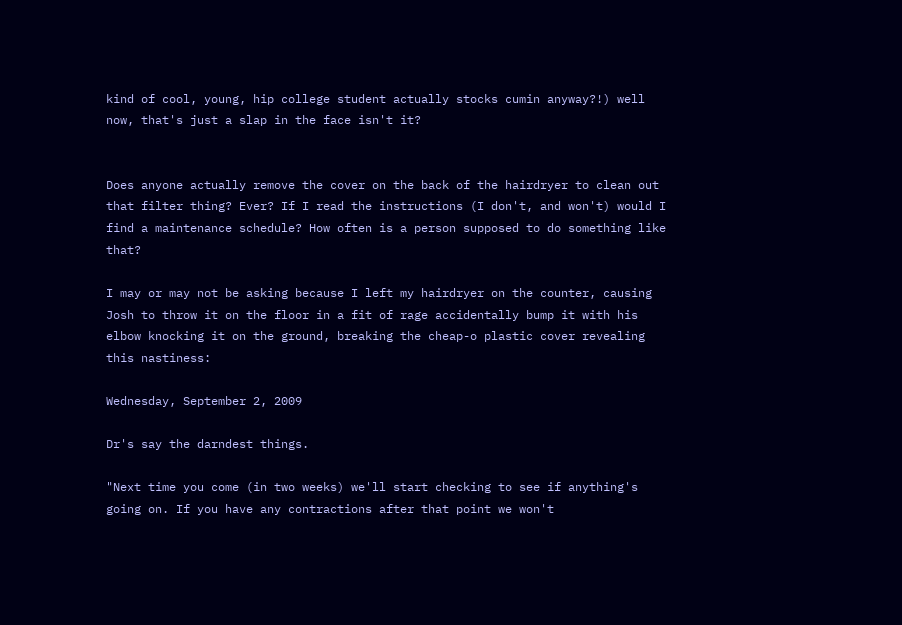kind of cool, young, hip college student actually stocks cumin anyway?!) well now, that's just a slap in the face isn't it?


Does anyone actually remove the cover on the back of the hairdryer to clean out that filter thing? Ever? If I read the instructions (I don't, and won't) would I find a maintenance schedule? How often is a person supposed to do something like that?

I may or may not be asking because I left my hairdryer on the counter, causing Josh to throw it on the floor in a fit of rage accidentally bump it with his elbow knocking it on the ground, breaking the cheap-o plastic cover revealing this nastiness:

Wednesday, September 2, 2009

Dr's say the darndest things.

"Next time you come (in two weeks) we'll start checking to see if anything's going on. If you have any contractions after that point we won't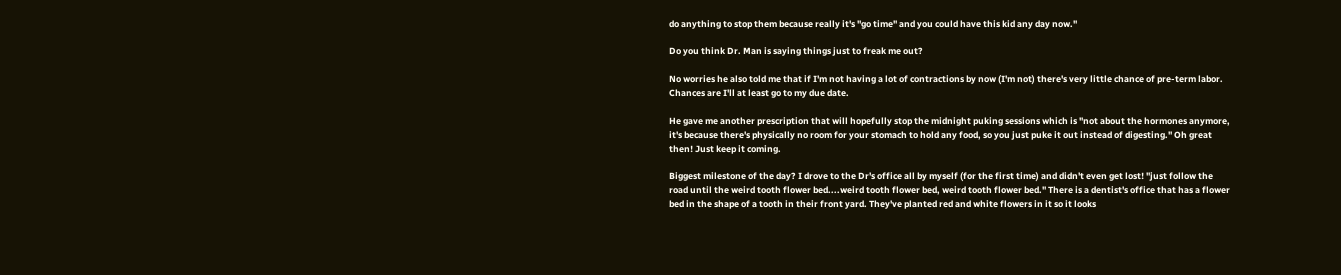do anything to stop them because really it's "go time" and you could have this kid any day now."

Do you think Dr. Man is saying things just to freak me out?

No worries he also told me that if I'm not having a lot of contractions by now (I'm not) there's very little chance of pre-term labor. Chances are I'll at least go to my due date.

He gave me another prescription that will hopefully stop the midnight puking sessions which is "not about the hormones anymore, it's because there's physically no room for your stomach to hold any food, so you just puke it out instead of digesting." Oh great then! Just keep it coming.

Biggest milestone of the day? I drove to the Dr's office all by myself (for the first time) and didn't even get lost! "just follow the road until the weird tooth flower bed....weird tooth flower bed, weird tooth flower bed." There is a dentist's office that has a flower bed in the shape of a tooth in their front yard. They've planted red and white flowers in it so it looks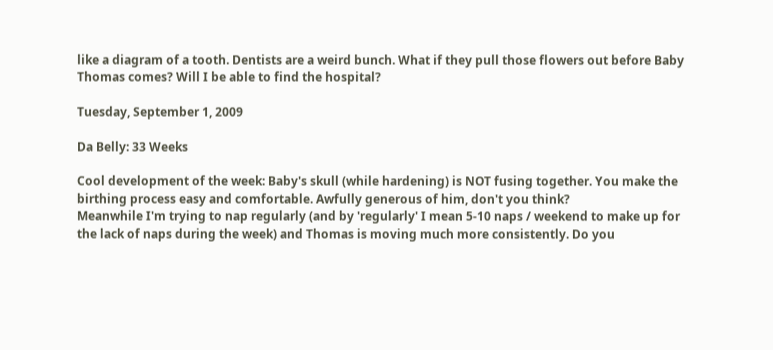like a diagram of a tooth. Dentists are a weird bunch. What if they pull those flowers out before Baby Thomas comes? Will I be able to find the hospital?

Tuesday, September 1, 2009

Da Belly: 33 Weeks

Cool development of the week: Baby's skull (while hardening) is NOT fusing together. You make the birthing process easy and comfortable. Awfully generous of him, don't you think?
Meanwhile I'm trying to nap regularly (and by 'regularly' I mean 5-10 naps / weekend to make up for the lack of naps during the week) and Thomas is moving much more consistently. Do you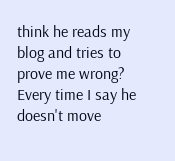think he reads my blog and tries to prove me wrong? Every time I say he doesn't move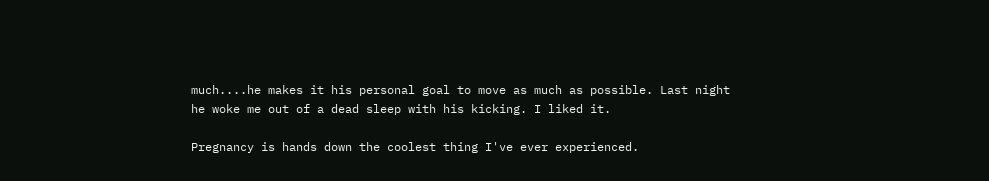much....he makes it his personal goal to move as much as possible. Last night he woke me out of a dead sleep with his kicking. I liked it.

Pregnancy is hands down the coolest thing I've ever experienced.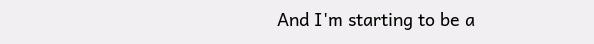And I'm starting to be a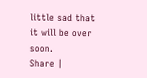little sad that it will be over soon.
Share |